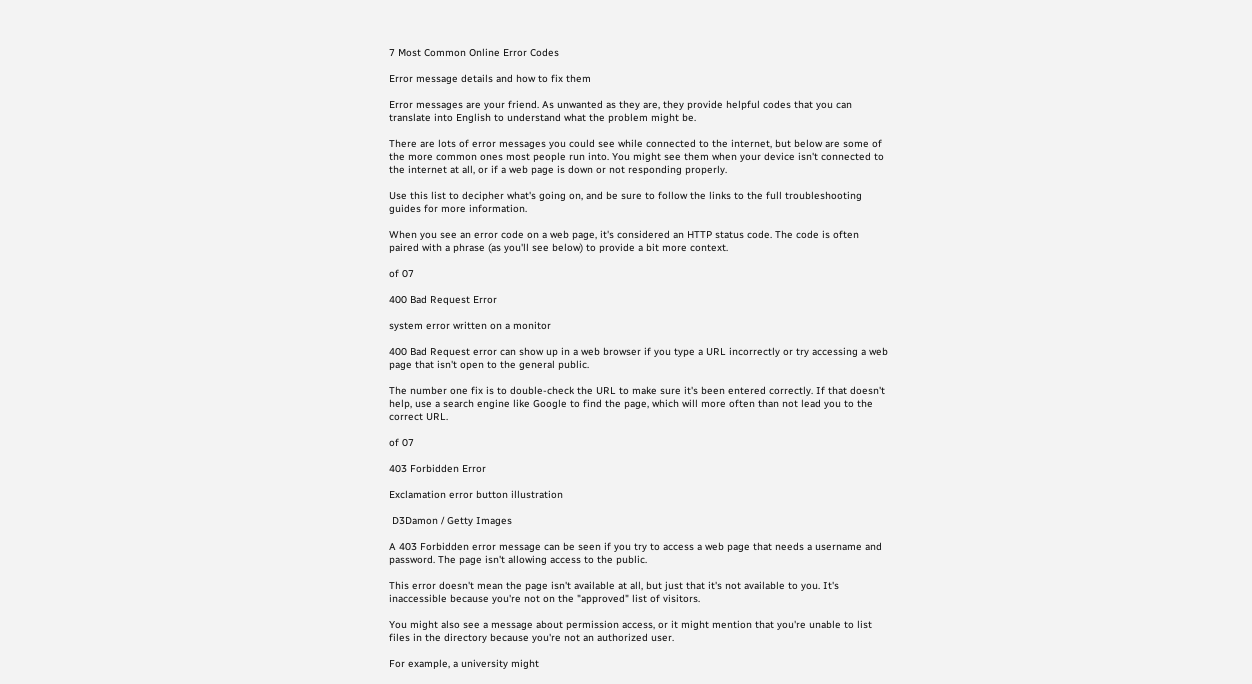7 Most Common Online Error Codes

Error message details and how to fix them

Error messages are your friend. As unwanted as they are, they provide helpful codes that you can translate into English to understand what the problem might be.

There are lots of error messages you could see while connected to the internet, but below are some of the more common ones most people run into. You might see them when your device isn't connected to the internet at all, or if a web page is down or not responding properly.

Use this list to decipher what's going on, and be sure to follow the links to the full troubleshooting guides for more information.

When you see an error code on a web page, it's considered an HTTP status code. The code is often paired with a phrase (as you'll see below) to provide a bit more context.

of 07

400 Bad Request Error

system error written on a monitor

400 Bad Request error can show up in a web browser if you type a URL incorrectly or try accessing a web page that isn't open to the general public.

The number one fix is to double-check the URL to make sure it's been entered correctly. If that doesn't help, use a search engine like Google to find the page, which will more often than not lead you to the correct URL.

of 07

403 Forbidden Error

Exclamation error button illustration

 D3Damon / Getty Images

A 403 Forbidden error message can be seen if you try to access a web page that needs a username and password. The page isn't allowing access to the public.

This error doesn't mean the page isn't available at all, but just that it's not available to you. It's inaccessible because you're not on the "approved" list of visitors.

You might also see a message about permission access, or it might mention that you're unable to list files in the directory because you're not an authorized user.

For example, a university might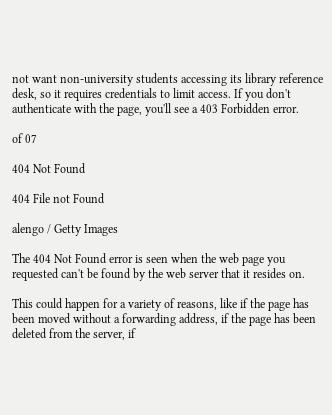not want non-university students accessing its library reference desk, so it requires credentials to limit access. If you don't authenticate with the page, you'll see a 403 Forbidden error.

of 07

404 Not Found

404 File not Found

alengo / Getty Images

The 404 Not Found error is seen when the web page you requested can't be found by the web server that it resides on.

This could happen for a variety of reasons, like if the page has been moved without a forwarding address, if the page has been deleted from the server, if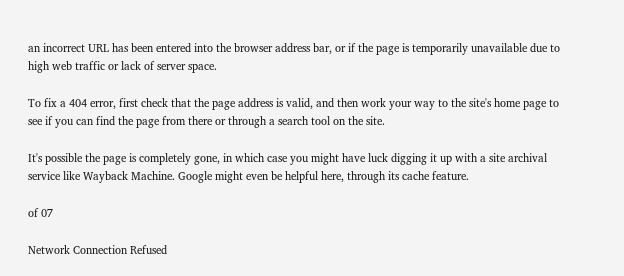an incorrect URL has been entered into the browser address bar, or if the page is temporarily unavailable due to high web traffic or lack of server space.

To fix a 404 error, first check that the page address is valid, and then work your way to the site's home page to see if you can find the page from there or through a search tool on the site.

It's possible the page is completely gone, in which case you might have luck digging it up with a site archival service like Wayback Machine. Google might even be helpful here, through its cache feature.

of 07

Network Connection Refused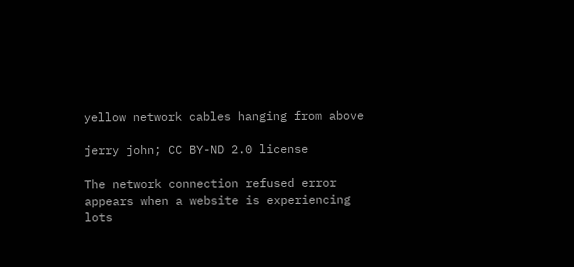yellow network cables hanging from above

jerry john; CC BY-ND 2.0 license

The network connection refused error appears when a website is experiencing lots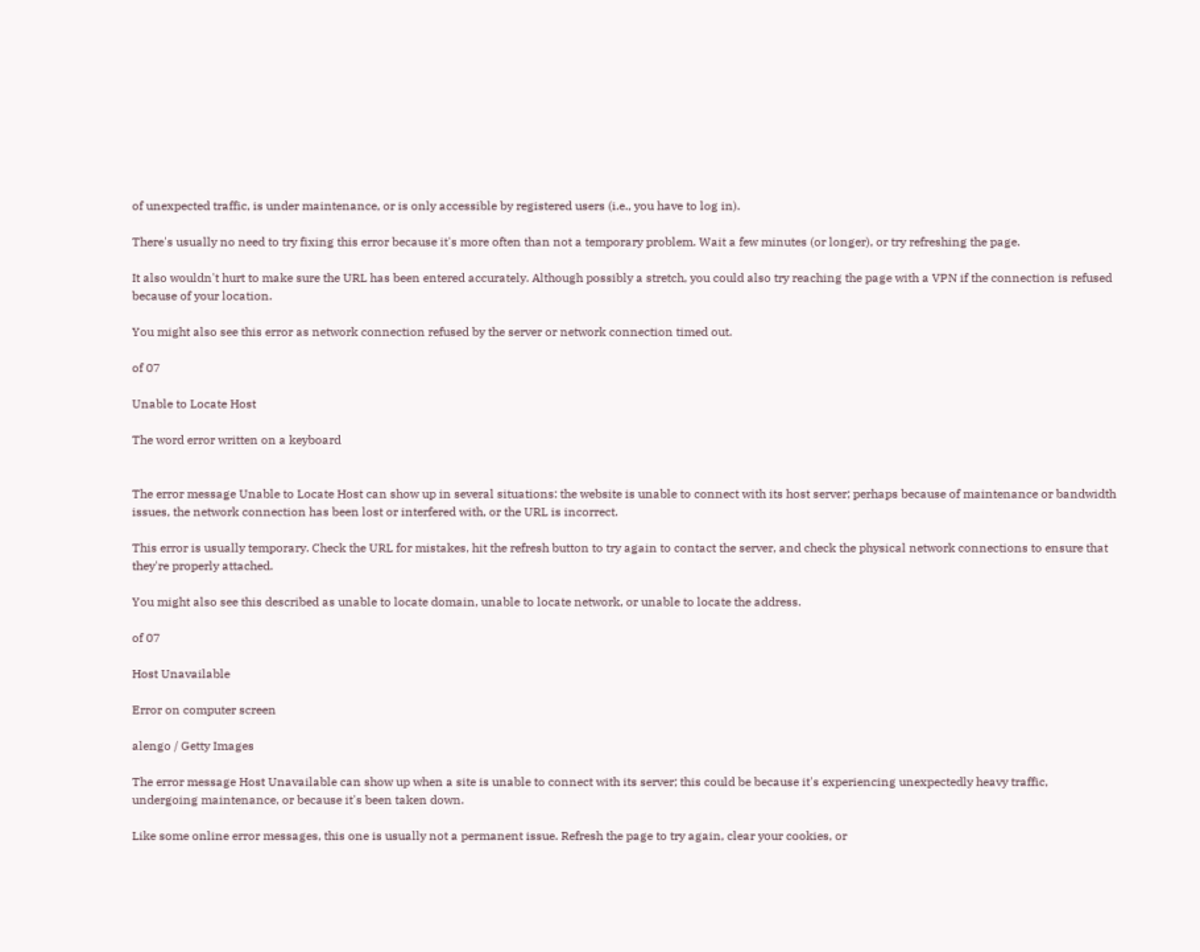of unexpected traffic, is under maintenance, or is only accessible by registered users (i.e., you have to log in).

There's usually no need to try fixing this error because it's more often than not a temporary problem. Wait a few minutes (or longer), or try refreshing the page.

It also wouldn't hurt to make sure the URL has been entered accurately. Although possibly a stretch, you could also try reaching the page with a VPN if the connection is refused because of your location.

You might also see this error as network connection refused by the server or network connection timed out.

of 07

Unable to Locate Host

The word error written on a keyboard


The error message Unable to Locate Host can show up in several situations: the website is unable to connect with its host server; perhaps because of maintenance or bandwidth issues, the network connection has been lost or interfered with, or the URL is incorrect.

This error is usually temporary. Check the URL for mistakes, hit the refresh button to try again to contact the server, and check the physical network connections to ensure that they're properly attached.

You might also see this described as unable to locate domain, unable to locate network, or unable to locate the address.

of 07

Host Unavailable

Error on computer screen

alengo / Getty Images

The error message Host Unavailable can show up when a site is unable to connect with its server; this could be because it's experiencing unexpectedly heavy traffic, undergoing maintenance, or because it's been taken down.

Like some online error messages, this one is usually not a permanent issue. Refresh the page to try again, clear your cookies, or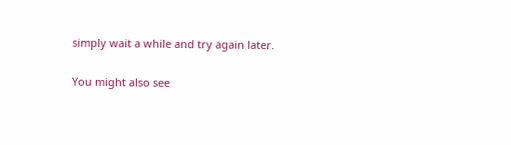simply wait a while and try again later.

You might also see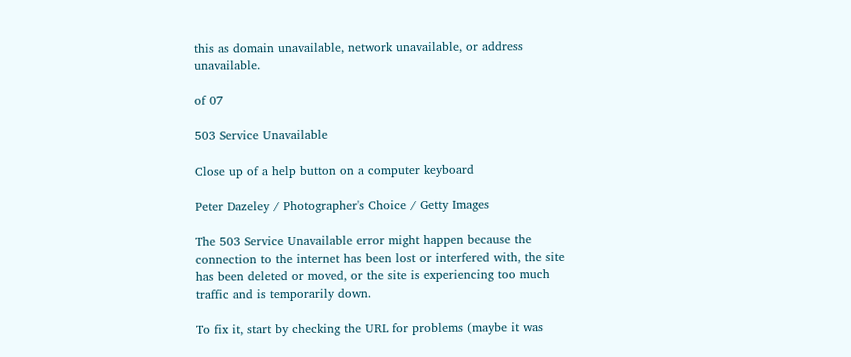this as domain unavailable, network unavailable, or address unavailable.

of 07

503 Service Unavailable

Close up of a help button on a computer keyboard

Peter Dazeley / Photographer's Choice / Getty Images

The 503 Service Unavailable error might happen because the connection to the internet has been lost or interfered with, the site has been deleted or moved, or the site is experiencing too much traffic and is temporarily down.

To fix it, start by checking the URL for problems (maybe it was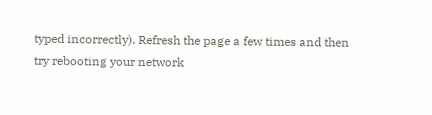typed incorrectly). Refresh the page a few times and then try rebooting your network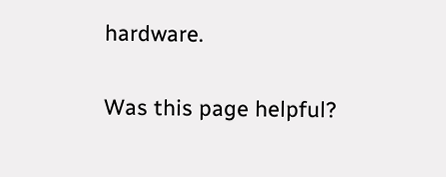hardware.

Was this page helpful?